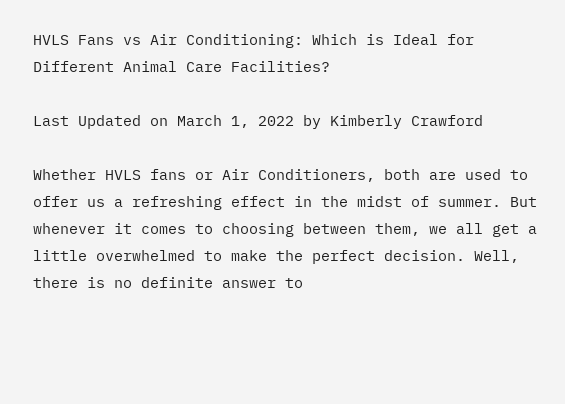HVLS Fans vs Air Conditioning: Which is Ideal for Different Animal Care Facilities?

Last Updated on March 1, 2022 by Kimberly Crawford

Whether HVLS fans or Air Conditioners, both are used to offer us a refreshing effect in the midst of summer. But whenever it comes to choosing between them, we all get a little overwhelmed to make the perfect decision. Well, there is no definite answer to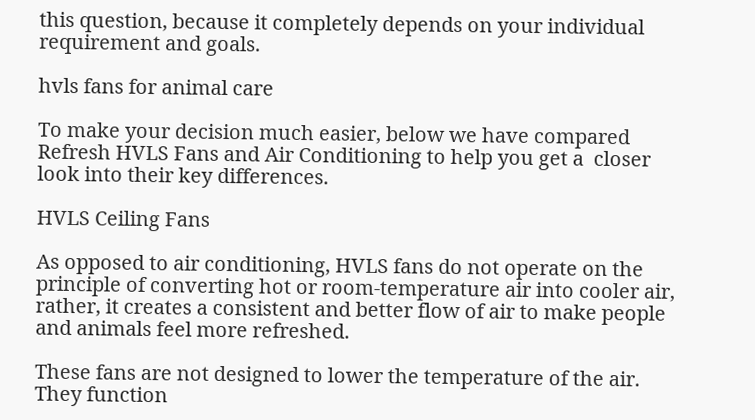this question, because it completely depends on your individual requirement and goals.

hvls fans for animal care

To make your decision much easier, below we have compared Refresh HVLS Fans and Air Conditioning to help you get a  closer look into their key differences.

HVLS Ceiling Fans

As opposed to air conditioning, HVLS fans do not operate on the principle of converting hot or room-temperature air into cooler air, rather, it creates a consistent and better flow of air to make people and animals feel more refreshed.

These fans are not designed to lower the temperature of the air. They function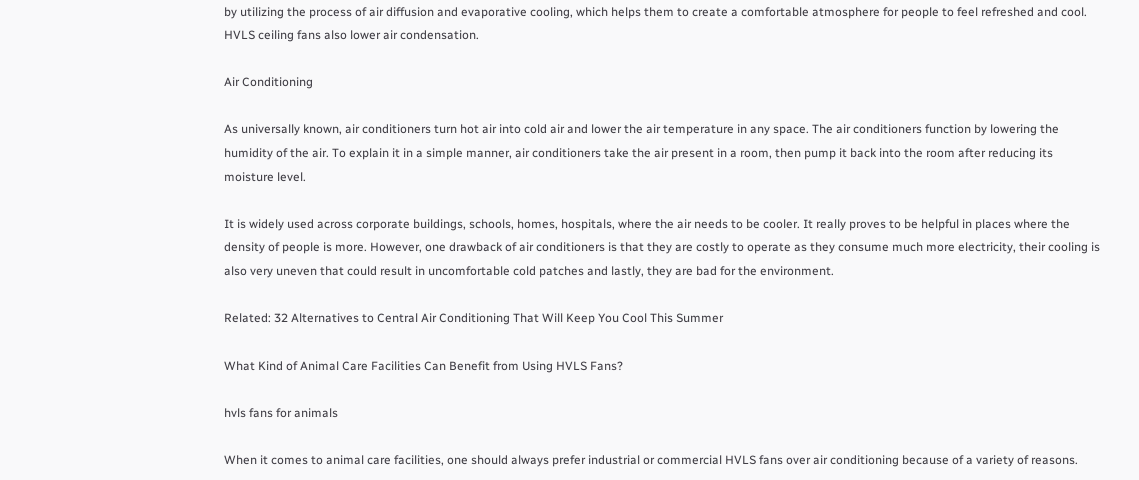by utilizing the process of air diffusion and evaporative cooling, which helps them to create a comfortable atmosphere for people to feel refreshed and cool. HVLS ceiling fans also lower air condensation.

Air Conditioning

As universally known, air conditioners turn hot air into cold air and lower the air temperature in any space. The air conditioners function by lowering the humidity of the air. To explain it in a simple manner, air conditioners take the air present in a room, then pump it back into the room after reducing its moisture level.

It is widely used across corporate buildings, schools, homes, hospitals, where the air needs to be cooler. It really proves to be helpful in places where the density of people is more. However, one drawback of air conditioners is that they are costly to operate as they consume much more electricity, their cooling is also very uneven that could result in uncomfortable cold patches and lastly, they are bad for the environment.

Related: 32 Alternatives to Central Air Conditioning That Will Keep You Cool This Summer

What Kind of Animal Care Facilities Can Benefit from Using HVLS Fans?

hvls fans for animals

When it comes to animal care facilities, one should always prefer industrial or commercial HVLS fans over air conditioning because of a variety of reasons.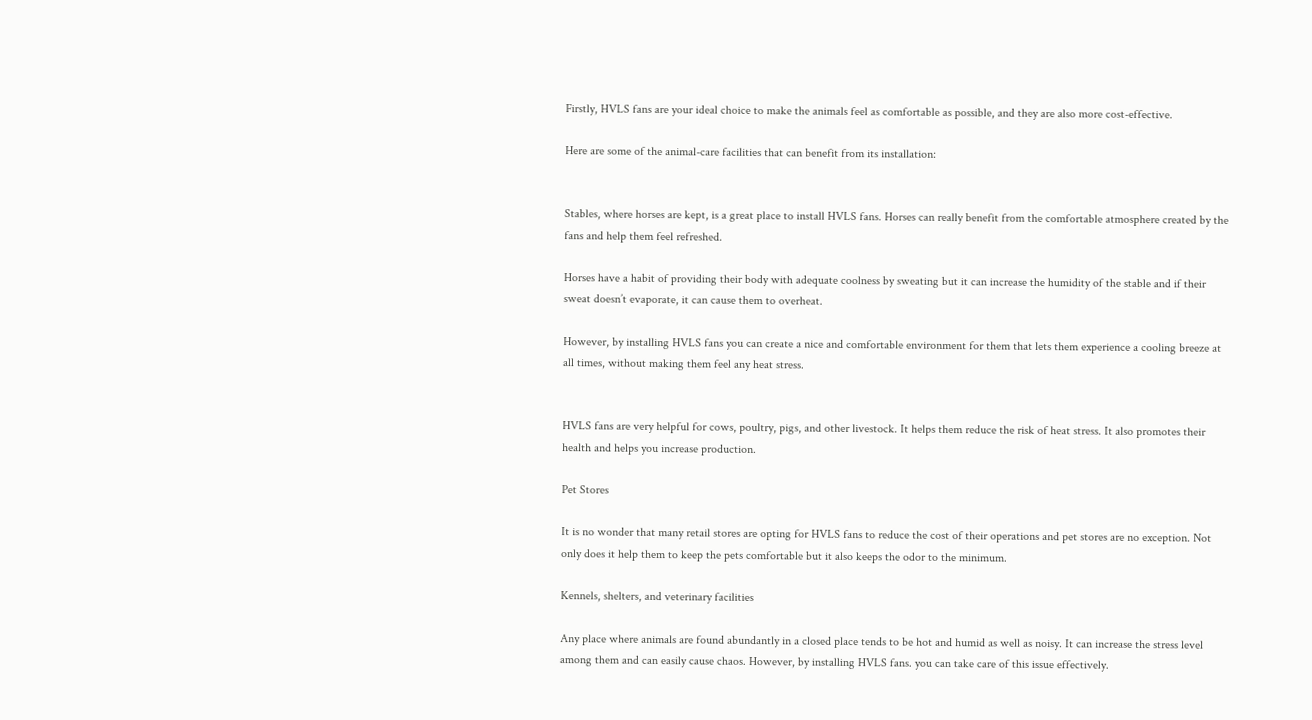Firstly, HVLS fans are your ideal choice to make the animals feel as comfortable as possible, and they are also more cost-effective.

Here are some of the animal-care facilities that can benefit from its installation:


Stables, where horses are kept, is a great place to install HVLS fans. Horses can really benefit from the comfortable atmosphere created by the fans and help them feel refreshed.

Horses have a habit of providing their body with adequate coolness by sweating but it can increase the humidity of the stable and if their sweat doesn’t evaporate, it can cause them to overheat.

However, by installing HVLS fans you can create a nice and comfortable environment for them that lets them experience a cooling breeze at all times, without making them feel any heat stress.


HVLS fans are very helpful for cows, poultry, pigs, and other livestock. It helps them reduce the risk of heat stress. It also promotes their health and helps you increase production.

Pet Stores

It is no wonder that many retail stores are opting for HVLS fans to reduce the cost of their operations and pet stores are no exception. Not only does it help them to keep the pets comfortable but it also keeps the odor to the minimum.

Kennels, shelters, and veterinary facilities

Any place where animals are found abundantly in a closed place tends to be hot and humid as well as noisy. It can increase the stress level among them and can easily cause chaos. However, by installing HVLS fans. you can take care of this issue effectively.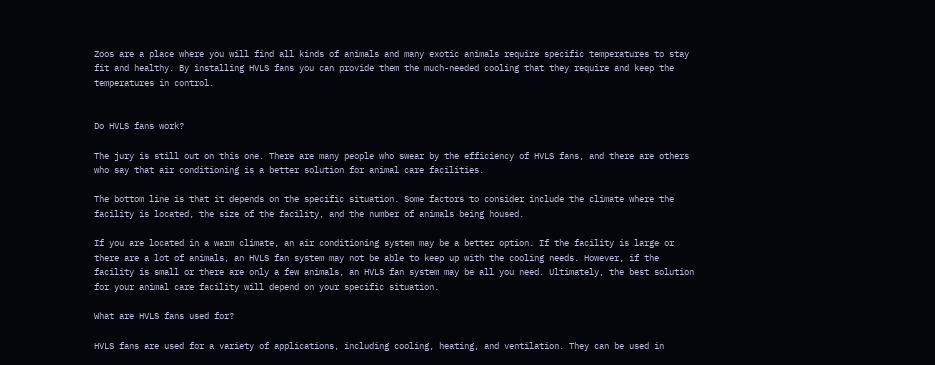Zoos are a place where you will find all kinds of animals and many exotic animals require specific temperatures to stay fit and healthy. By installing HVLS fans you can provide them the much-needed cooling that they require and keep the temperatures in control.


Do HVLS fans work?

The jury is still out on this one. There are many people who swear by the efficiency of HVLS fans, and there are others who say that air conditioning is a better solution for animal care facilities.

The bottom line is that it depends on the specific situation. Some factors to consider include the climate where the facility is located, the size of the facility, and the number of animals being housed.

If you are located in a warm climate, an air conditioning system may be a better option. If the facility is large or there are a lot of animals, an HVLS fan system may not be able to keep up with the cooling needs. However, if the facility is small or there are only a few animals, an HVLS fan system may be all you need. Ultimately, the best solution for your animal care facility will depend on your specific situation.

What are HVLS fans used for?

HVLS fans are used for a variety of applications, including cooling, heating, and ventilation. They can be used in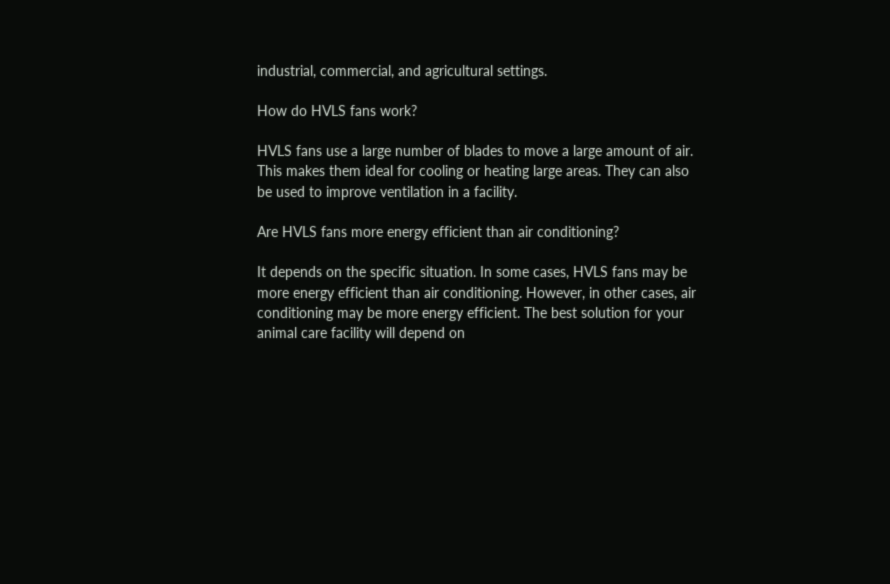industrial, commercial, and agricultural settings.

How do HVLS fans work?

HVLS fans use a large number of blades to move a large amount of air. This makes them ideal for cooling or heating large areas. They can also be used to improve ventilation in a facility.

Are HVLS fans more energy efficient than air conditioning?

It depends on the specific situation. In some cases, HVLS fans may be more energy efficient than air conditioning. However, in other cases, air conditioning may be more energy efficient. The best solution for your animal care facility will depend on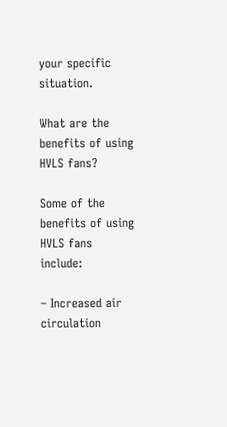your specific situation.

What are the benefits of using HVLS fans?

Some of the benefits of using HVLS fans include:

– Increased air circulation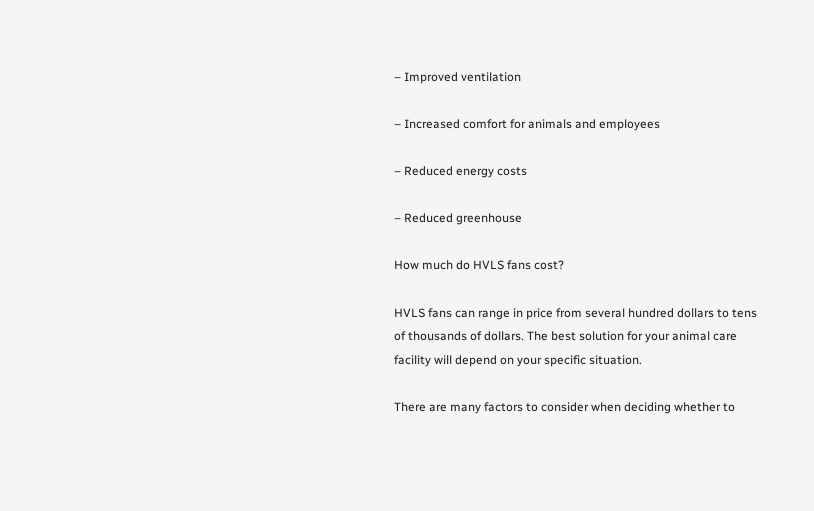– Improved ventilation

– Increased comfort for animals and employees

– Reduced energy costs

– Reduced greenhouse

How much do HVLS fans cost?

HVLS fans can range in price from several hundred dollars to tens of thousands of dollars. The best solution for your animal care facility will depend on your specific situation.

There are many factors to consider when deciding whether to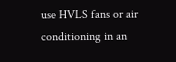use HVLS fans or air conditioning in an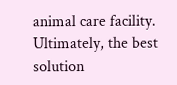animal care facility. Ultimately, the best solution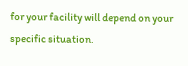for your facility will depend on your specific situation.